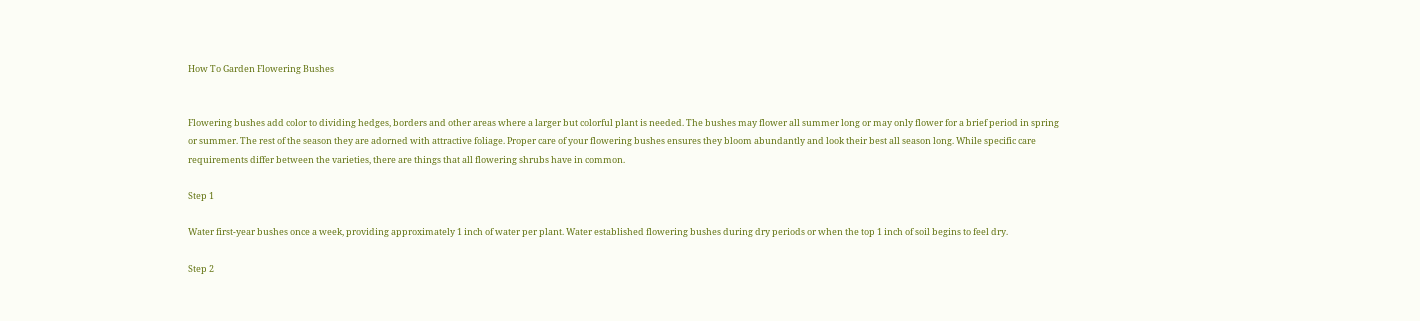How To Garden Flowering Bushes


Flowering bushes add color to dividing hedges, borders and other areas where a larger but colorful plant is needed. The bushes may flower all summer long or may only flower for a brief period in spring or summer. The rest of the season they are adorned with attractive foliage. Proper care of your flowering bushes ensures they bloom abundantly and look their best all season long. While specific care requirements differ between the varieties, there are things that all flowering shrubs have in common.

Step 1

Water first-year bushes once a week, providing approximately 1 inch of water per plant. Water established flowering bushes during dry periods or when the top 1 inch of soil begins to feel dry.

Step 2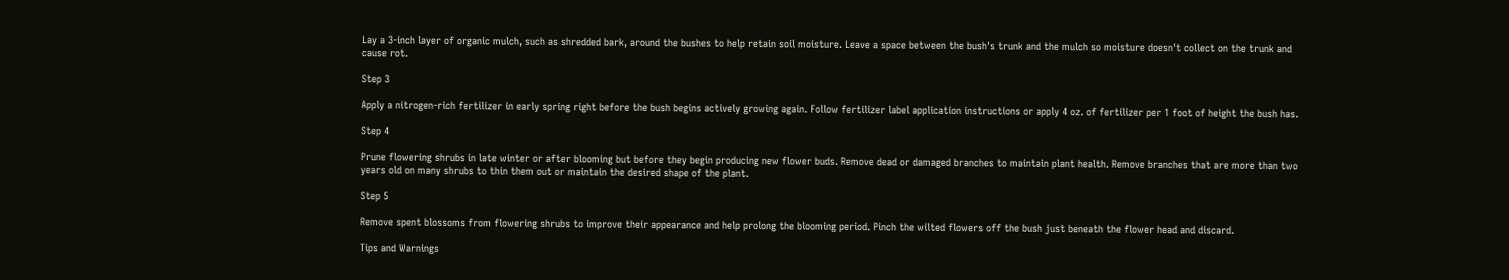Lay a 3-inch layer of organic mulch, such as shredded bark, around the bushes to help retain soil moisture. Leave a space between the bush's trunk and the mulch so moisture doesn't collect on the trunk and cause rot.

Step 3

Apply a nitrogen-rich fertilizer in early spring right before the bush begins actively growing again. Follow fertilizer label application instructions or apply 4 oz. of fertilizer per 1 foot of height the bush has.

Step 4

Prune flowering shrubs in late winter or after blooming but before they begin producing new flower buds. Remove dead or damaged branches to maintain plant health. Remove branches that are more than two years old on many shrubs to thin them out or maintain the desired shape of the plant.

Step 5

Remove spent blossoms from flowering shrubs to improve their appearance and help prolong the blooming period. Pinch the wilted flowers off the bush just beneath the flower head and discard.

Tips and Warnings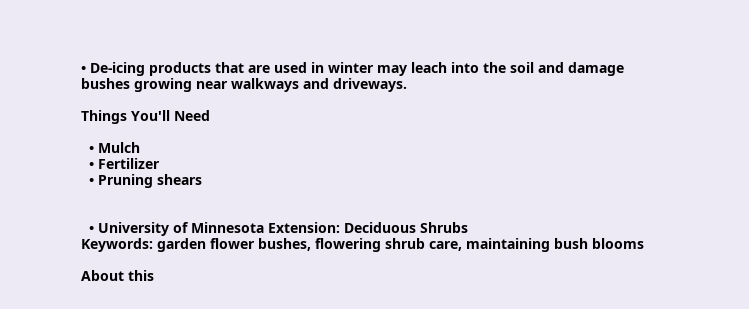• De-icing products that are used in winter may leach into the soil and damage bushes growing near walkways and driveways.

Things You'll Need

  • Mulch
  • Fertilizer
  • Pruning shears


  • University of Minnesota Extension: Deciduous Shrubs
Keywords: garden flower bushes, flowering shrub care, maintaining bush blooms

About this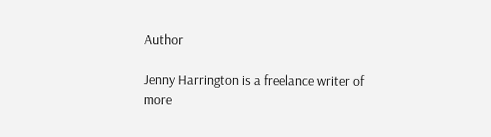Author

Jenny Harrington is a freelance writer of more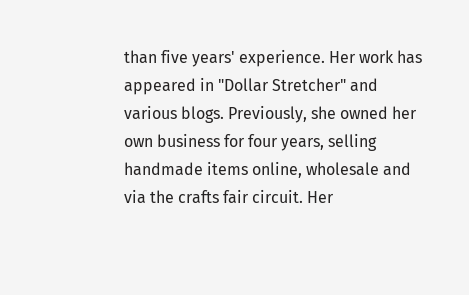than five years' experience. Her work has appeared in "Dollar Stretcher" and various blogs. Previously, she owned her own business for four years, selling handmade items online, wholesale and via the crafts fair circuit. Her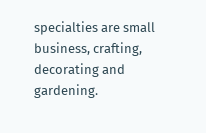specialties are small business, crafting, decorating and gardening.